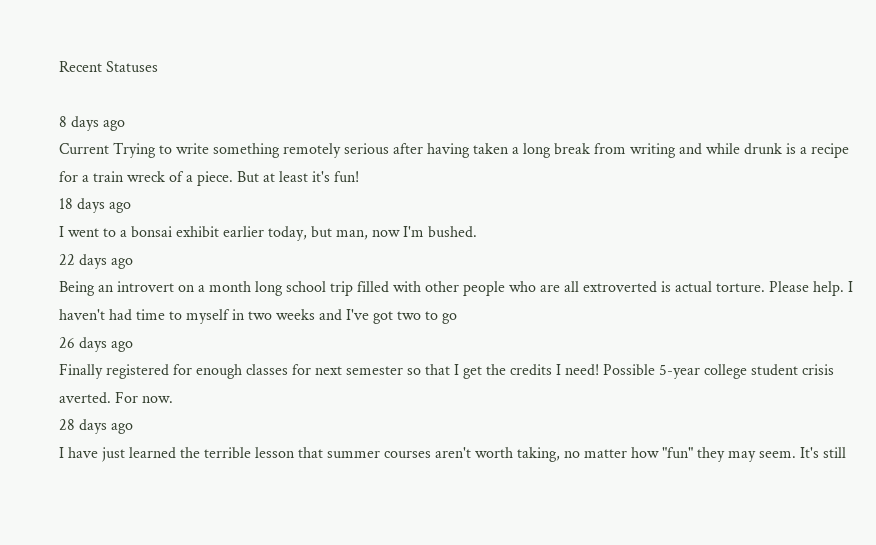Recent Statuses

8 days ago
Current Trying to write something remotely serious after having taken a long break from writing and while drunk is a recipe for a train wreck of a piece. But at least it's fun!
18 days ago
I went to a bonsai exhibit earlier today, but man, now I'm bushed.
22 days ago
Being an introvert on a month long school trip filled with other people who are all extroverted is actual torture. Please help. I haven't had time to myself in two weeks and I've got two to go
26 days ago
Finally registered for enough classes for next semester so that I get the credits I need! Possible 5-year college student crisis averted. For now.
28 days ago
I have just learned the terrible lesson that summer courses aren't worth taking, no matter how "fun" they may seem. It's still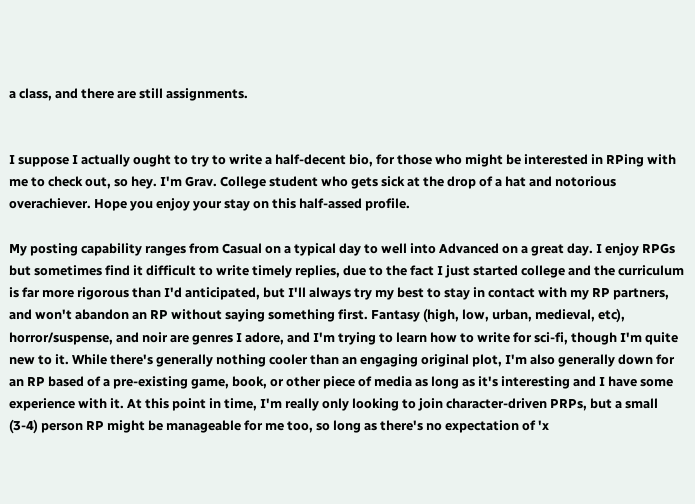a class, and there are still assignments.


I suppose I actually ought to try to write a half-decent bio, for those who might be interested in RPing with me to check out, so hey. I'm Grav. College student who gets sick at the drop of a hat and notorious overachiever. Hope you enjoy your stay on this half-assed profile.

My posting capability ranges from Casual on a typical day to well into Advanced on a great day. I enjoy RPGs but sometimes find it difficult to write timely replies, due to the fact I just started college and the curriculum is far more rigorous than I'd anticipated, but I'll always try my best to stay in contact with my RP partners, and won't abandon an RP without saying something first. Fantasy (high, low, urban, medieval, etc), horror/suspense, and noir are genres I adore, and I'm trying to learn how to write for sci-fi, though I'm quite new to it. While there's generally nothing cooler than an engaging original plot, I'm also generally down for an RP based of a pre-existing game, book, or other piece of media as long as it's interesting and I have some experience with it. At this point in time, I'm really only looking to join character-driven PRPs, but a small (3-4) person RP might be manageable for me too, so long as there's no expectation of 'x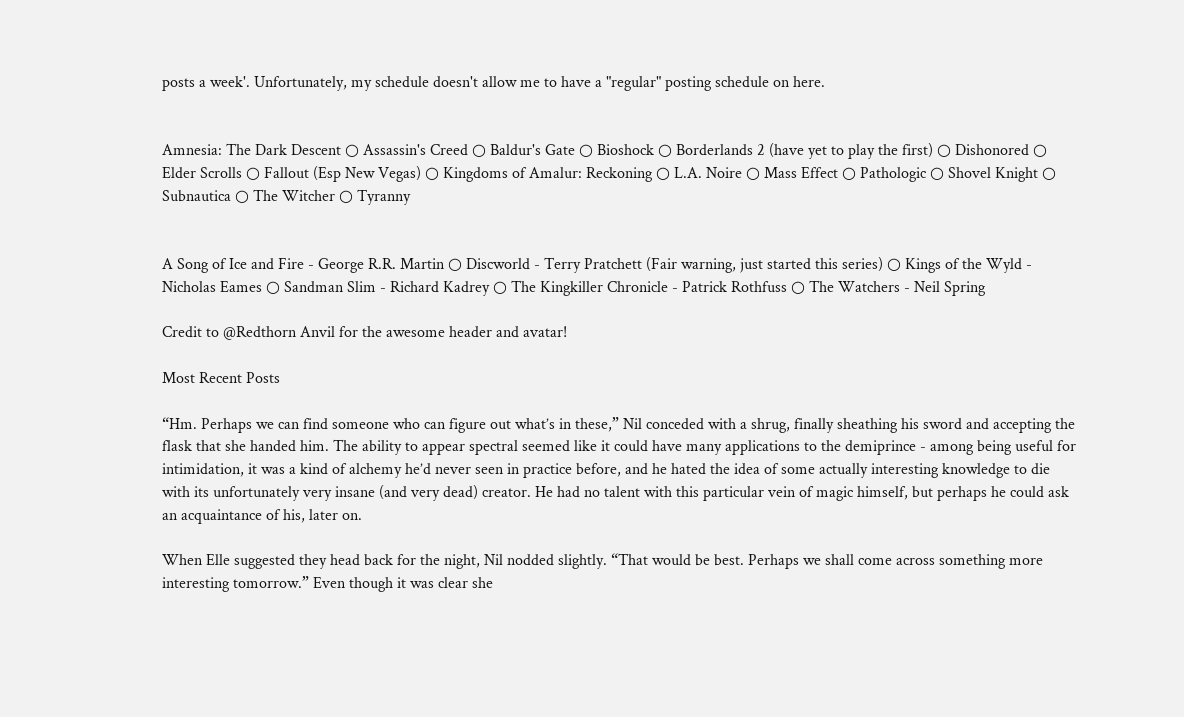posts a week'. Unfortunately, my schedule doesn't allow me to have a "regular" posting schedule on here.


Amnesia: The Dark Descent ○ Assassin's Creed ○ Baldur's Gate ○ Bioshock ○ Borderlands 2 (have yet to play the first) ○ Dishonored ○ Elder Scrolls ○ Fallout (Esp New Vegas) ○ Kingdoms of Amalur: Reckoning ○ L.A. Noire ○ Mass Effect ○ Pathologic ○ Shovel Knight ○ Subnautica ○ The Witcher ○ Tyranny


A Song of Ice and Fire - George R.R. Martin ○ Discworld - Terry Pratchett (Fair warning, just started this series) ○ Kings of the Wyld - Nicholas Eames ○ Sandman Slim - Richard Kadrey ○ The Kingkiller Chronicle - Patrick Rothfuss ○ The Watchers - Neil Spring

Credit to @Redthorn Anvil for the awesome header and avatar!

Most Recent Posts

“Hm. Perhaps we can find someone who can figure out what’s in these,” Nil conceded with a shrug, finally sheathing his sword and accepting the flask that she handed him. The ability to appear spectral seemed like it could have many applications to the demiprince - among being useful for intimidation, it was a kind of alchemy he’d never seen in practice before, and he hated the idea of some actually interesting knowledge to die with its unfortunately very insane (and very dead) creator. He had no talent with this particular vein of magic himself, but perhaps he could ask an acquaintance of his, later on.

When Elle suggested they head back for the night, Nil nodded slightly. “That would be best. Perhaps we shall come across something more interesting tomorrow.” Even though it was clear she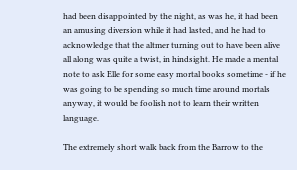had been disappointed by the night, as was he, it had been an amusing diversion while it had lasted, and he had to acknowledge that the altmer turning out to have been alive all along was quite a twist, in hindsight. He made a mental note to ask Elle for some easy mortal books sometime - if he was going to be spending so much time around mortals anyway, it would be foolish not to learn their written language.

The extremely short walk back from the Barrow to the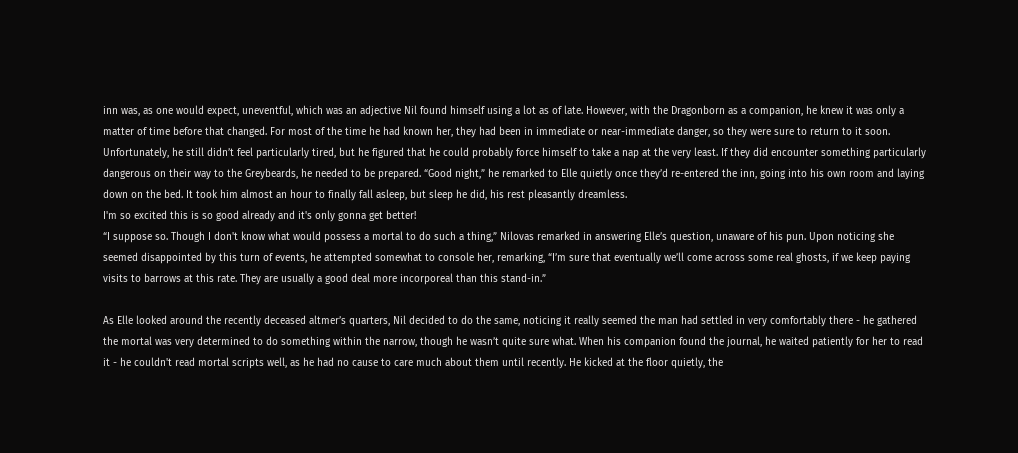inn was, as one would expect, uneventful, which was an adjective Nil found himself using a lot as of late. However, with the Dragonborn as a companion, he knew it was only a matter of time before that changed. For most of the time he had known her, they had been in immediate or near-immediate danger, so they were sure to return to it soon. Unfortunately, he still didn’t feel particularly tired, but he figured that he could probably force himself to take a nap at the very least. If they did encounter something particularly dangerous on their way to the Greybeards, he needed to be prepared. “Good night,” he remarked to Elle quietly once they’d re-entered the inn, going into his own room and laying down on the bed. It took him almost an hour to finally fall asleep, but sleep he did, his rest pleasantly dreamless.
I'm so excited this is so good already and it's only gonna get better!
“I suppose so. Though I don't know what would possess a mortal to do such a thing,” Nilovas remarked in answering Elle’s question, unaware of his pun. Upon noticing she seemed disappointed by this turn of events, he attempted somewhat to console her, remarking, “I’m sure that eventually we’ll come across some real ghosts, if we keep paying visits to barrows at this rate. They are usually a good deal more incorporeal than this stand-in.”

As Elle looked around the recently deceased altmer’s quarters, Nil decided to do the same, noticing it really seemed the man had settled in very comfortably there - he gathered the mortal was very determined to do something within the narrow, though he wasn’t quite sure what. When his companion found the journal, he waited patiently for her to read it - he couldn't read mortal scripts well, as he had no cause to care much about them until recently. He kicked at the floor quietly, the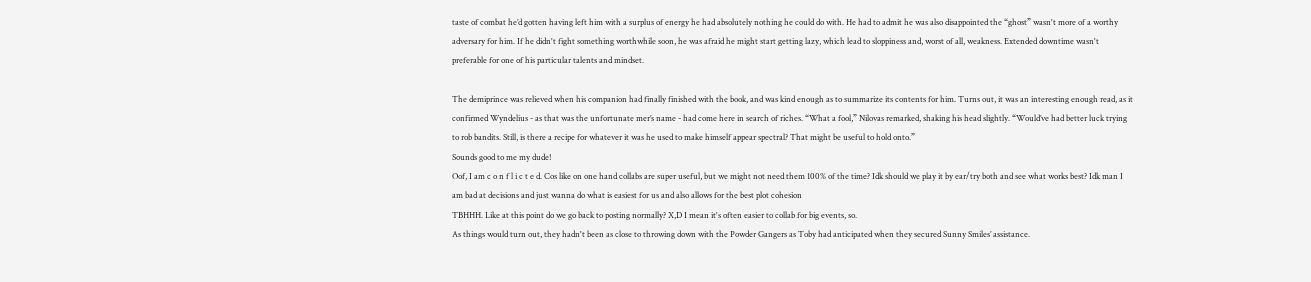taste of combat he’d gotten having left him with a surplus of energy he had absolutely nothing he could do with. He had to admit he was also disappointed the “ghost” wasn't more of a worthy adversary for him. If he didn't fight something worthwhile soon, he was afraid he might start getting lazy, which lead to sloppiness and, worst of all, weakness. Extended downtime wasn't preferable for one of his particular talents and mindset.

The demiprince was relieved when his companion had finally finished with the book, and was kind enough as to summarize its contents for him. Turns out, it was an interesting enough read, as it confirmed Wyndelius - as that was the unfortunate mer’s name - had come here in search of riches. “What a fool,” Nilovas remarked, shaking his head slightly. “Would’ve had better luck trying to rob bandits. Still, is there a recipe for whatever it was he used to make himself appear spectral? That might be useful to hold onto.”
Sounds good to me my dude!
Oof, I am c o n f l i c t e d. Cos like on one hand collabs are super useful, but we might not need them 100% of the time? Idk should we play it by ear/try both and see what works best? Idk man I am bad at decisions and just wanna do what is easiest for us and also allows for the best plot cohesion
TBHHH. Like at this point do we go back to posting normally? X,D I mean it's often easier to collab for big events, so.
As things would turn out, they hadn't been as close to throwing down with the Powder Gangers as Toby had anticipated when they secured Sunny Smiles’ assistance.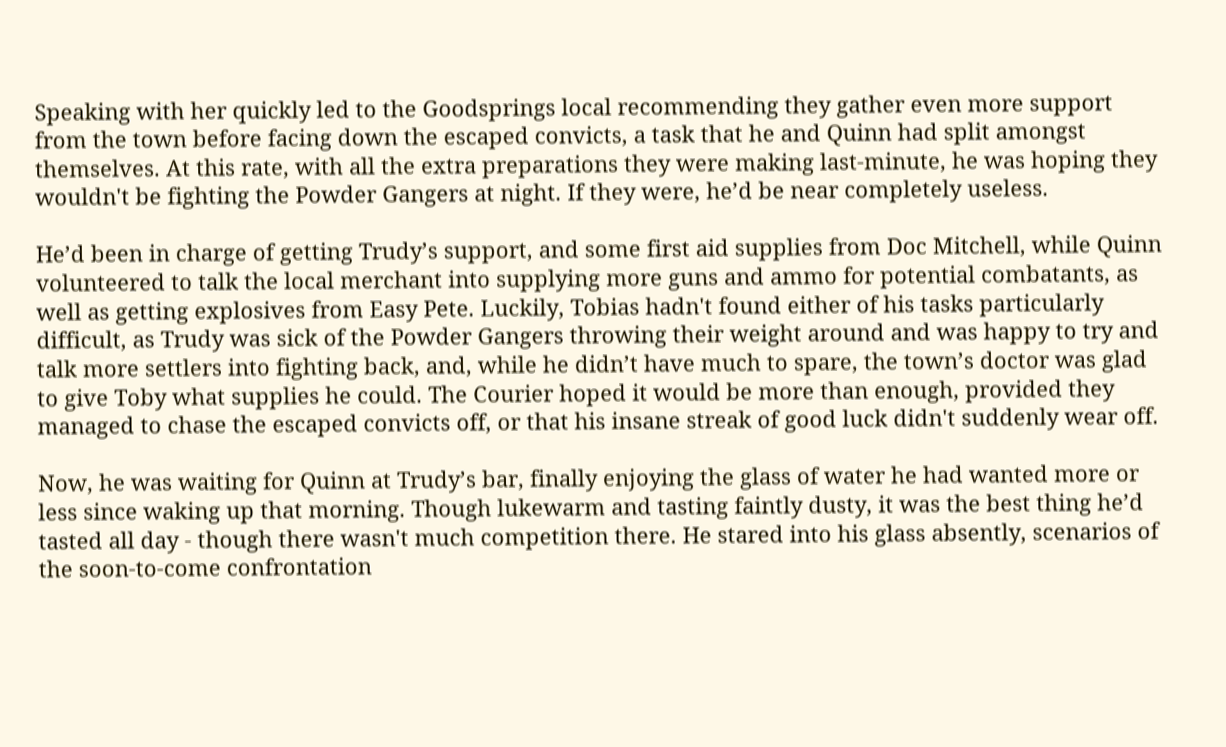Speaking with her quickly led to the Goodsprings local recommending they gather even more support from the town before facing down the escaped convicts, a task that he and Quinn had split amongst themselves. At this rate, with all the extra preparations they were making last-minute, he was hoping they wouldn't be fighting the Powder Gangers at night. If they were, he’d be near completely useless.

He’d been in charge of getting Trudy’s support, and some first aid supplies from Doc Mitchell, while Quinn volunteered to talk the local merchant into supplying more guns and ammo for potential combatants, as well as getting explosives from Easy Pete. Luckily, Tobias hadn't found either of his tasks particularly difficult, as Trudy was sick of the Powder Gangers throwing their weight around and was happy to try and talk more settlers into fighting back, and, while he didn’t have much to spare, the town’s doctor was glad to give Toby what supplies he could. The Courier hoped it would be more than enough, provided they managed to chase the escaped convicts off, or that his insane streak of good luck didn't suddenly wear off.

Now, he was waiting for Quinn at Trudy’s bar, finally enjoying the glass of water he had wanted more or less since waking up that morning. Though lukewarm and tasting faintly dusty, it was the best thing he’d tasted all day - though there wasn't much competition there. He stared into his glass absently, scenarios of the soon-to-come confrontation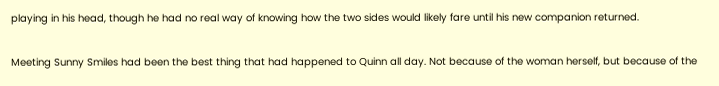playing in his head, though he had no real way of knowing how the two sides would likely fare until his new companion returned.

Meeting Sunny Smiles had been the best thing that had happened to Quinn all day. Not because of the woman herself, but because of the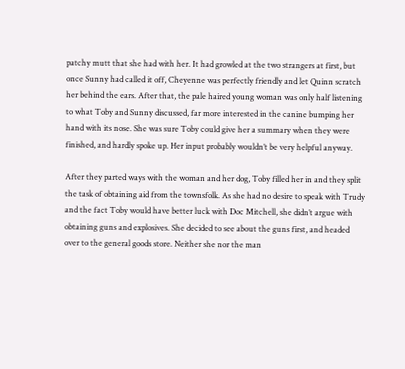patchy mutt that she had with her. It had growled at the two strangers at first, but once Sunny had called it off, Cheyenne was perfectly friendly and let Quinn scratch her behind the ears. After that, the pale haired young woman was only half listening to what Toby and Sunny discussed, far more interested in the canine bumping her hand with its nose. She was sure Toby could give her a summary when they were finished, and hardly spoke up. Her input probably wouldn’t be very helpful anyway.

After they parted ways with the woman and her dog, Toby filled her in and they split the task of obtaining aid from the townsfolk. As she had no desire to speak with Trudy and the fact Toby would have better luck with Doc Mitchell, she didn’t argue with obtaining guns and explosives. She decided to see about the guns first, and headed over to the general goods store. Neither she nor the man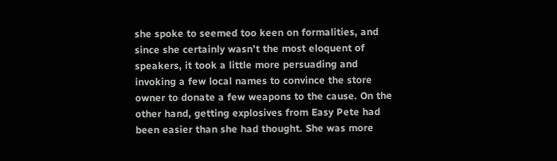she spoke to seemed too keen on formalities, and since she certainly wasn’t the most eloquent of speakers, it took a little more persuading and invoking a few local names to convince the store owner to donate a few weapons to the cause. On the other hand, getting explosives from Easy Pete had been easier than she had thought. She was more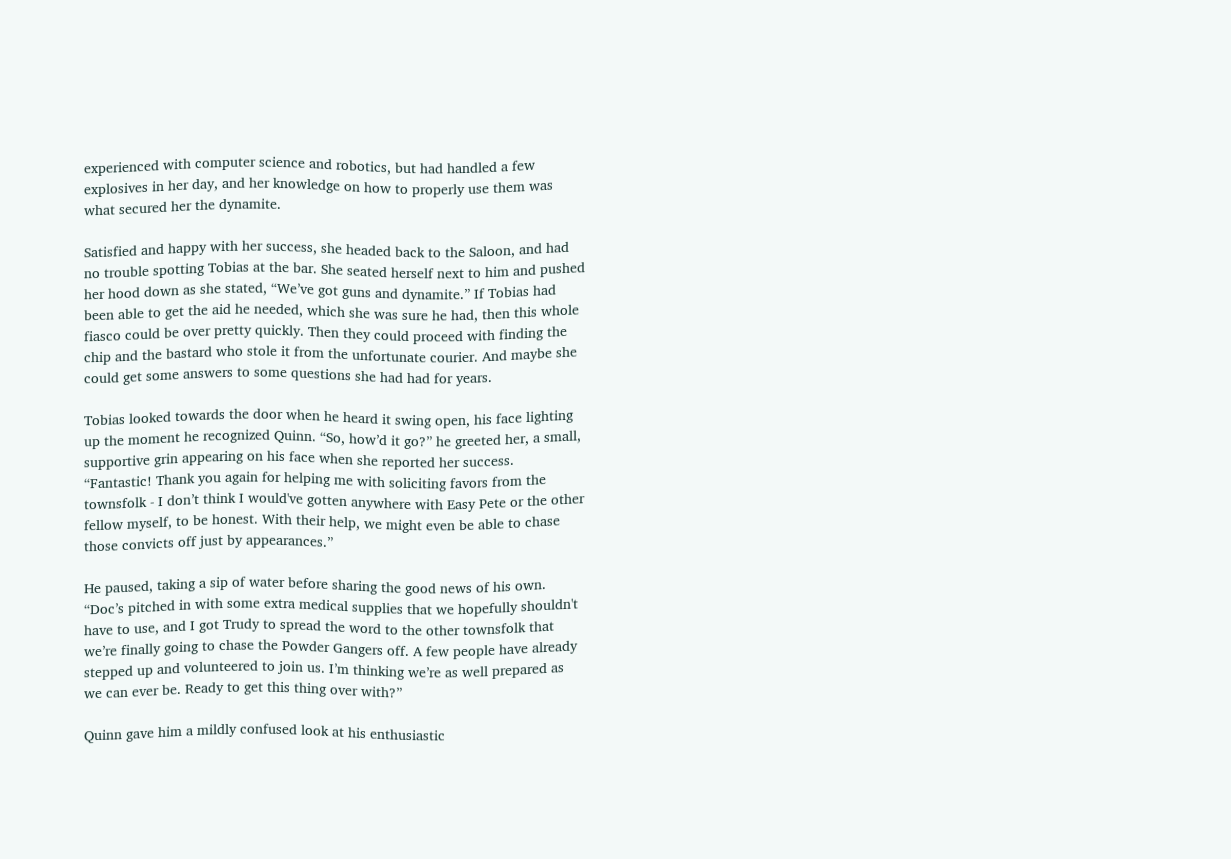experienced with computer science and robotics, but had handled a few explosives in her day, and her knowledge on how to properly use them was what secured her the dynamite.

Satisfied and happy with her success, she headed back to the Saloon, and had no trouble spotting Tobias at the bar. She seated herself next to him and pushed her hood down as she stated, “We’ve got guns and dynamite.” If Tobias had been able to get the aid he needed, which she was sure he had, then this whole fiasco could be over pretty quickly. Then they could proceed with finding the chip and the bastard who stole it from the unfortunate courier. And maybe she could get some answers to some questions she had had for years.

Tobias looked towards the door when he heard it swing open, his face lighting up the moment he recognized Quinn. “So, how’d it go?” he greeted her, a small, supportive grin appearing on his face when she reported her success. “Fantastic! Thank you again for helping me with soliciting favors from the townsfolk - I don’t think I would've gotten anywhere with Easy Pete or the other fellow myself, to be honest. With their help, we might even be able to chase those convicts off just by appearances.”

He paused, taking a sip of water before sharing the good news of his own. “Doc’s pitched in with some extra medical supplies that we hopefully shouldn't have to use, and I got Trudy to spread the word to the other townsfolk that we’re finally going to chase the Powder Gangers off. A few people have already stepped up and volunteered to join us. I’m thinking we’re as well prepared as we can ever be. Ready to get this thing over with?”

Quinn gave him a mildly confused look at his enthusiastic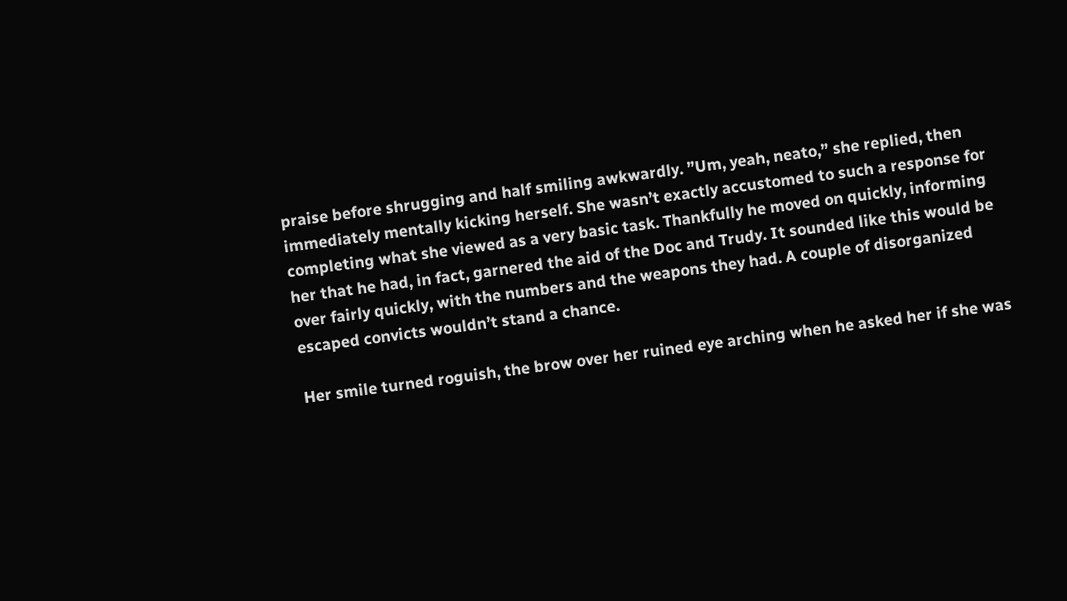praise before shrugging and half smiling awkwardly. ”Um, yeah, neato,” she replied, then immediately mentally kicking herself. She wasn’t exactly accustomed to such a response for completing what she viewed as a very basic task. Thankfully he moved on quickly, informing her that he had, in fact, garnered the aid of the Doc and Trudy. It sounded like this would be over fairly quickly, with the numbers and the weapons they had. A couple of disorganized escaped convicts wouldn’t stand a chance.

Her smile turned roguish, the brow over her ruined eye arching when he asked her if she was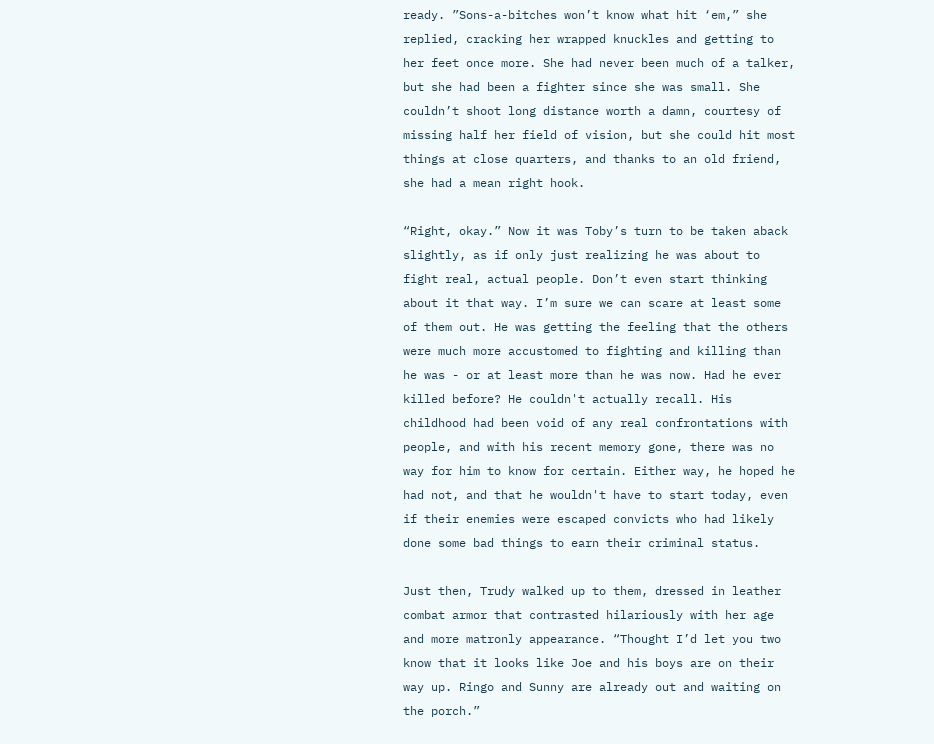ready. ”Sons-a-bitches won’t know what hit ‘em,” she replied, cracking her wrapped knuckles and getting to her feet once more. She had never been much of a talker, but she had been a fighter since she was small. She couldn’t shoot long distance worth a damn, courtesy of missing half her field of vision, but she could hit most things at close quarters, and thanks to an old friend, she had a mean right hook.

“Right, okay.” Now it was Toby’s turn to be taken aback slightly, as if only just realizing he was about to fight real, actual people. Don’t even start thinking about it that way. I’m sure we can scare at least some of them out. He was getting the feeling that the others were much more accustomed to fighting and killing than he was - or at least more than he was now. Had he ever killed before? He couldn't actually recall. His childhood had been void of any real confrontations with people, and with his recent memory gone, there was no way for him to know for certain. Either way, he hoped he had not, and that he wouldn't have to start today, even if their enemies were escaped convicts who had likely done some bad things to earn their criminal status.

Just then, Trudy walked up to them, dressed in leather combat armor that contrasted hilariously with her age and more matronly appearance. “Thought I’d let you two know that it looks like Joe and his boys are on their way up. Ringo and Sunny are already out and waiting on the porch.”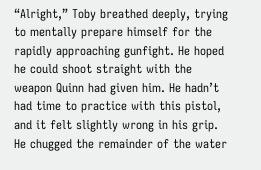“Alright,” Toby breathed deeply, trying to mentally prepare himself for the rapidly approaching gunfight. He hoped he could shoot straight with the weapon Quinn had given him. He hadn’t had time to practice with this pistol, and it felt slightly wrong in his grip. He chugged the remainder of the water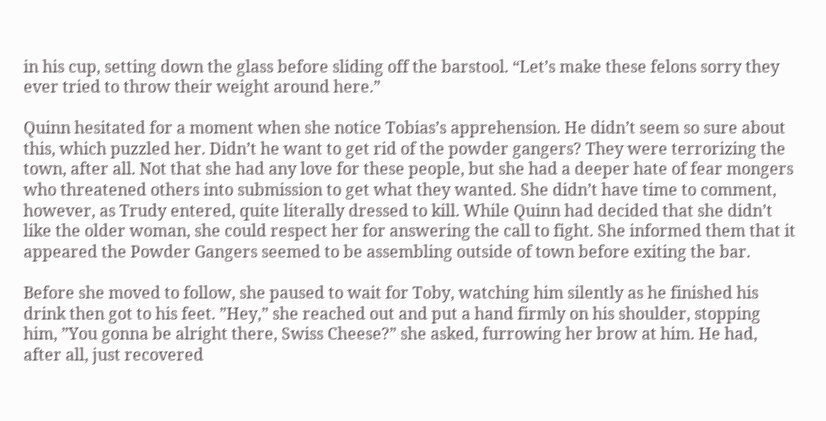in his cup, setting down the glass before sliding off the barstool. “Let’s make these felons sorry they ever tried to throw their weight around here.”

Quinn hesitated for a moment when she notice Tobias’s apprehension. He didn’t seem so sure about this, which puzzled her. Didn’t he want to get rid of the powder gangers? They were terrorizing the town, after all. Not that she had any love for these people, but she had a deeper hate of fear mongers who threatened others into submission to get what they wanted. She didn’t have time to comment, however, as Trudy entered, quite literally dressed to kill. While Quinn had decided that she didn’t like the older woman, she could respect her for answering the call to fight. She informed them that it appeared the Powder Gangers seemed to be assembling outside of town before exiting the bar.

Before she moved to follow, she paused to wait for Toby, watching him silently as he finished his drink then got to his feet. ”Hey,” she reached out and put a hand firmly on his shoulder, stopping him, ”You gonna be alright there, Swiss Cheese?” she asked, furrowing her brow at him. He had, after all, just recovered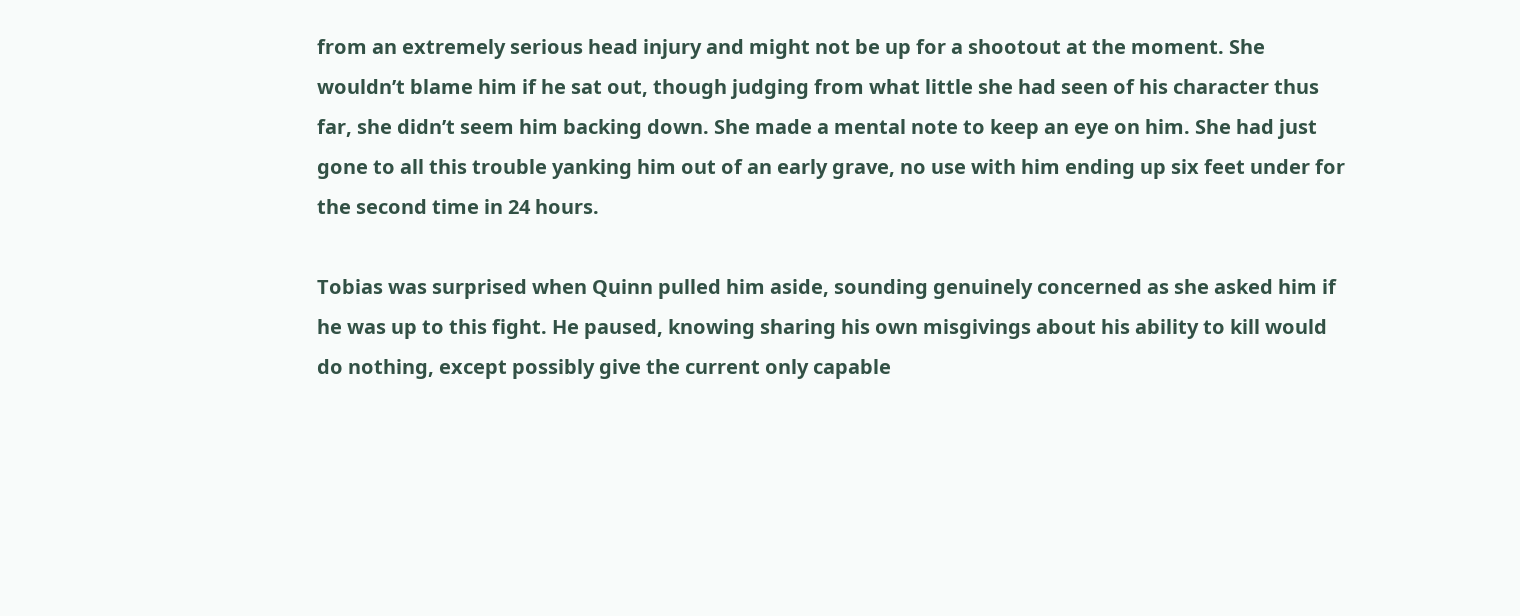from an extremely serious head injury and might not be up for a shootout at the moment. She wouldn’t blame him if he sat out, though judging from what little she had seen of his character thus far, she didn’t seem him backing down. She made a mental note to keep an eye on him. She had just gone to all this trouble yanking him out of an early grave, no use with him ending up six feet under for the second time in 24 hours.

Tobias was surprised when Quinn pulled him aside, sounding genuinely concerned as she asked him if he was up to this fight. He paused, knowing sharing his own misgivings about his ability to kill would do nothing, except possibly give the current only capable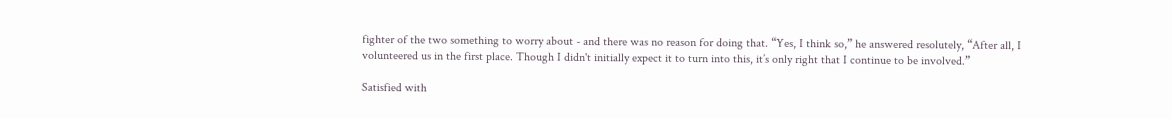fighter of the two something to worry about - and there was no reason for doing that. “Yes, I think so,” he answered resolutely, “After all, I volunteered us in the first place. Though I didn't initially expect it to turn into this, it’s only right that I continue to be involved.”

Satisfied with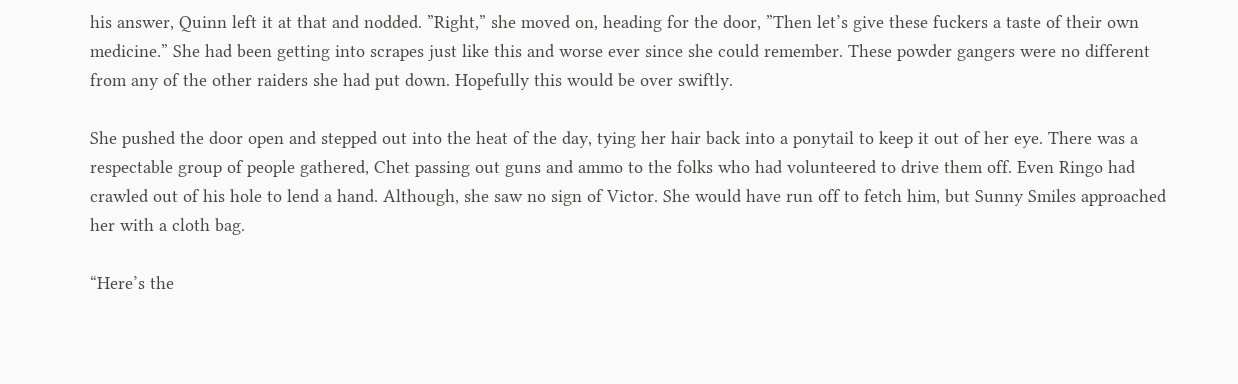his answer, Quinn left it at that and nodded. ”Right,” she moved on, heading for the door, ”Then let’s give these fuckers a taste of their own medicine.” She had been getting into scrapes just like this and worse ever since she could remember. These powder gangers were no different from any of the other raiders she had put down. Hopefully this would be over swiftly.

She pushed the door open and stepped out into the heat of the day, tying her hair back into a ponytail to keep it out of her eye. There was a respectable group of people gathered, Chet passing out guns and ammo to the folks who had volunteered to drive them off. Even Ringo had crawled out of his hole to lend a hand. Although, she saw no sign of Victor. She would have run off to fetch him, but Sunny Smiles approached her with a cloth bag.

“Here’s the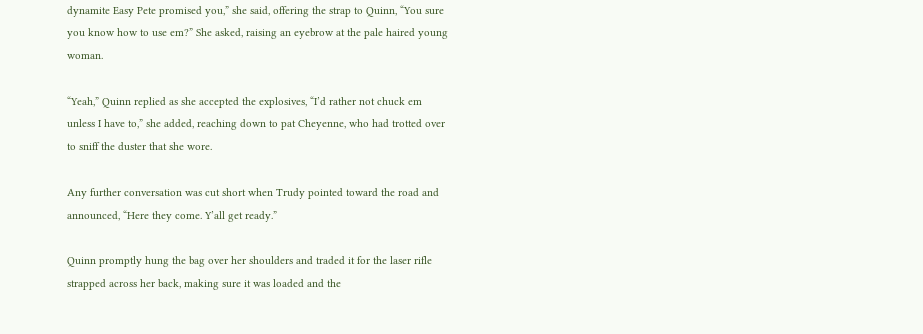dynamite Easy Pete promised you,” she said, offering the strap to Quinn, “You sure you know how to use em?” She asked, raising an eyebrow at the pale haired young woman.

“Yeah,” Quinn replied as she accepted the explosives, “I’d rather not chuck em unless I have to,” she added, reaching down to pat Cheyenne, who had trotted over to sniff the duster that she wore.

Any further conversation was cut short when Trudy pointed toward the road and announced, “Here they come. Y’all get ready.”

Quinn promptly hung the bag over her shoulders and traded it for the laser rifle strapped across her back, making sure it was loaded and the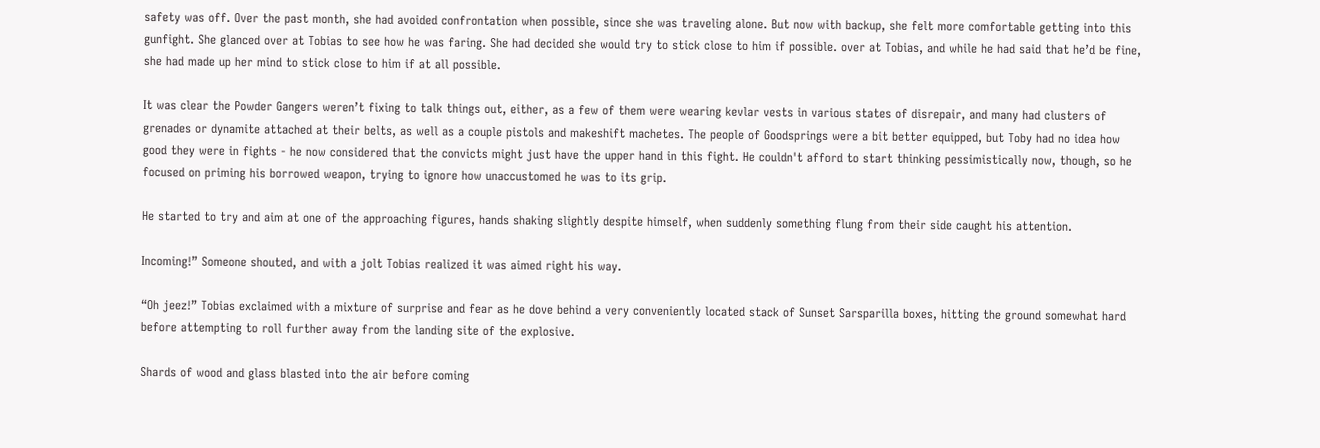safety was off. Over the past month, she had avoided confrontation when possible, since she was traveling alone. But now with backup, she felt more comfortable getting into this gunfight. She glanced over at Tobias to see how he was faring. She had decided she would try to stick close to him if possible. over at Tobias, and while he had said that he’d be fine, she had made up her mind to stick close to him if at all possible.

It was clear the Powder Gangers weren’t fixing to talk things out, either, as a few of them were wearing kevlar vests in various states of disrepair, and many had clusters of grenades or dynamite attached at their belts, as well as a couple pistols and makeshift machetes. The people of Goodsprings were a bit better equipped, but Toby had no idea how good they were in fights - he now considered that the convicts might just have the upper hand in this fight. He couldn't afford to start thinking pessimistically now, though, so he focused on priming his borrowed weapon, trying to ignore how unaccustomed he was to its grip.

He started to try and aim at one of the approaching figures, hands shaking slightly despite himself, when suddenly something flung from their side caught his attention.

Incoming!” Someone shouted, and with a jolt Tobias realized it was aimed right his way.

“Oh jeez!” Tobias exclaimed with a mixture of surprise and fear as he dove behind a very conveniently located stack of Sunset Sarsparilla boxes, hitting the ground somewhat hard before attempting to roll further away from the landing site of the explosive.

Shards of wood and glass blasted into the air before coming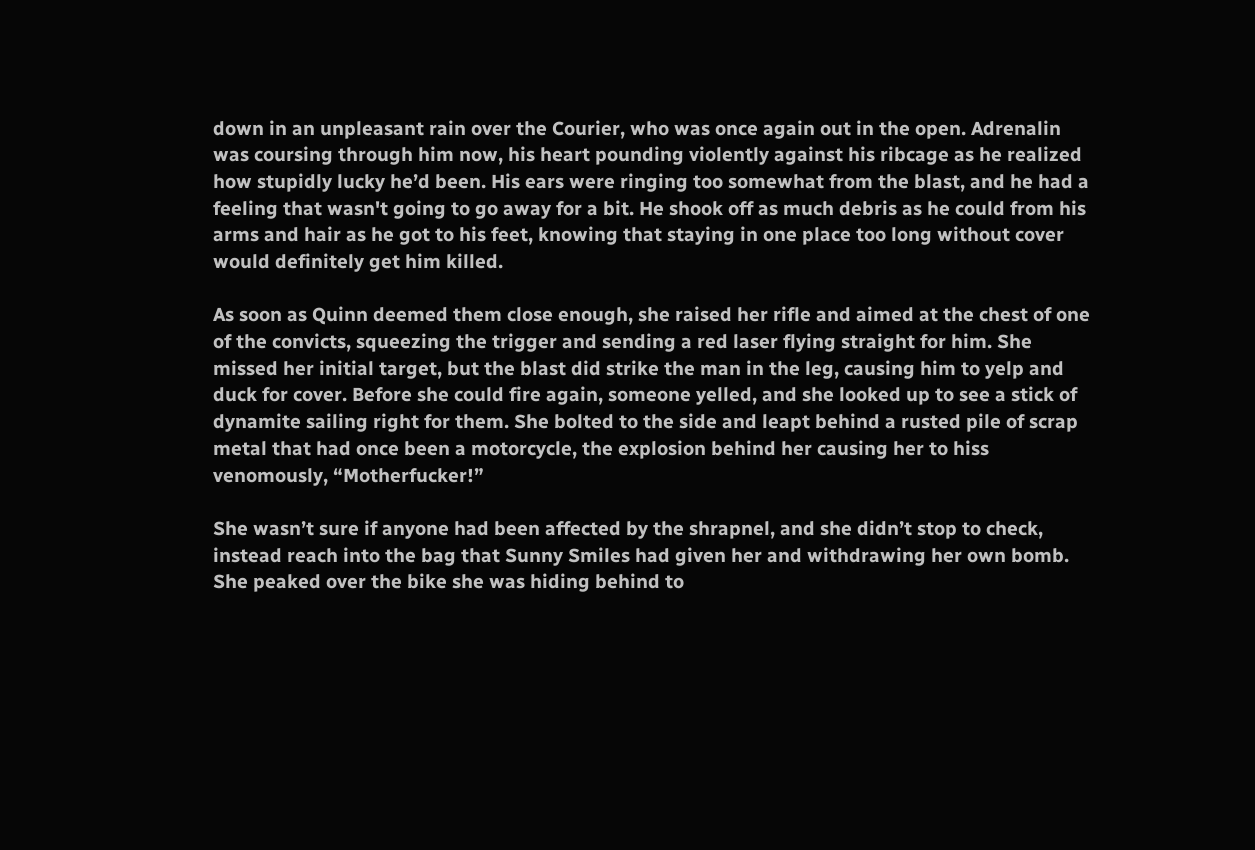down in an unpleasant rain over the Courier, who was once again out in the open. Adrenalin was coursing through him now, his heart pounding violently against his ribcage as he realized how stupidly lucky he’d been. His ears were ringing too somewhat from the blast, and he had a feeling that wasn't going to go away for a bit. He shook off as much debris as he could from his arms and hair as he got to his feet, knowing that staying in one place too long without cover would definitely get him killed.

As soon as Quinn deemed them close enough, she raised her rifle and aimed at the chest of one of the convicts, squeezing the trigger and sending a red laser flying straight for him. She missed her initial target, but the blast did strike the man in the leg, causing him to yelp and duck for cover. Before she could fire again, someone yelled, and she looked up to see a stick of dynamite sailing right for them. She bolted to the side and leapt behind a rusted pile of scrap metal that had once been a motorcycle, the explosion behind her causing her to hiss venomously, “Motherfucker!”

She wasn’t sure if anyone had been affected by the shrapnel, and she didn’t stop to check, instead reach into the bag that Sunny Smiles had given her and withdrawing her own bomb. She peaked over the bike she was hiding behind to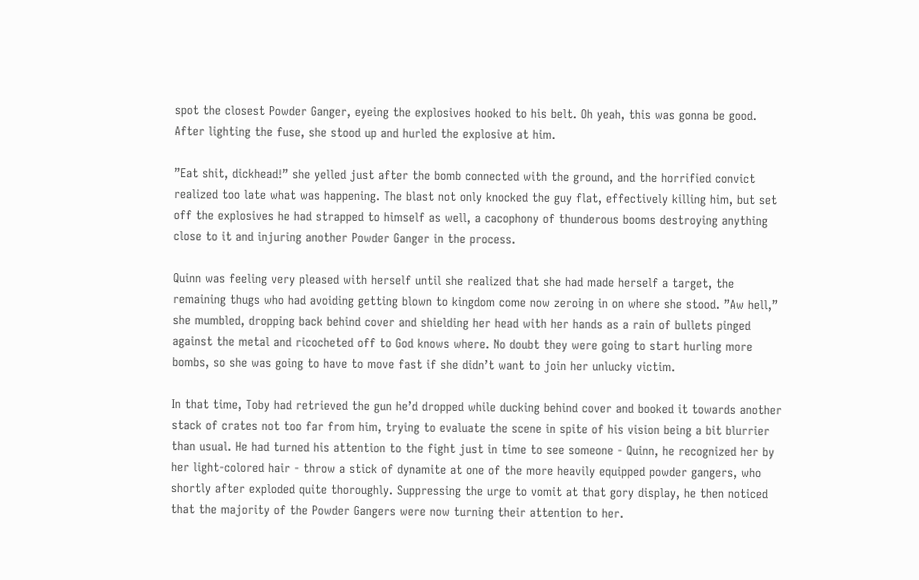spot the closest Powder Ganger, eyeing the explosives hooked to his belt. Oh yeah, this was gonna be good. After lighting the fuse, she stood up and hurled the explosive at him.

”Eat shit, dickhead!” she yelled just after the bomb connected with the ground, and the horrified convict realized too late what was happening. The blast not only knocked the guy flat, effectively killing him, but set off the explosives he had strapped to himself as well, a cacophony of thunderous booms destroying anything close to it and injuring another Powder Ganger in the process.

Quinn was feeling very pleased with herself until she realized that she had made herself a target, the remaining thugs who had avoiding getting blown to kingdom come now zeroing in on where she stood. ”Aw hell,” she mumbled, dropping back behind cover and shielding her head with her hands as a rain of bullets pinged against the metal and ricocheted off to God knows where. No doubt they were going to start hurling more bombs, so she was going to have to move fast if she didn’t want to join her unlucky victim.

In that time, Toby had retrieved the gun he’d dropped while ducking behind cover and booked it towards another stack of crates not too far from him, trying to evaluate the scene in spite of his vision being a bit blurrier than usual. He had turned his attention to the fight just in time to see someone - Quinn, he recognized her by her light-colored hair - throw a stick of dynamite at one of the more heavily equipped powder gangers, who shortly after exploded quite thoroughly. Suppressing the urge to vomit at that gory display, he then noticed that the majority of the Powder Gangers were now turning their attention to her.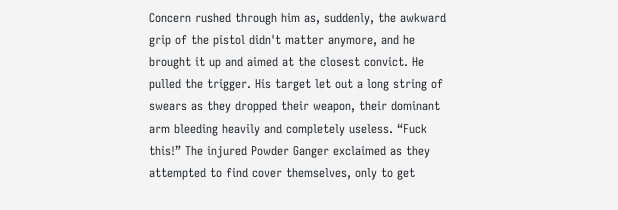Concern rushed through him as, suddenly, the awkward grip of the pistol didn't matter anymore, and he brought it up and aimed at the closest convict. He pulled the trigger. His target let out a long string of swears as they dropped their weapon, their dominant arm bleeding heavily and completely useless. “Fuck this!” The injured Powder Ganger exclaimed as they attempted to find cover themselves, only to get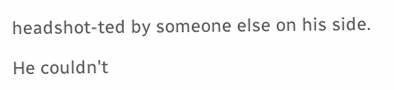headshot-ted by someone else on his side.

He couldn't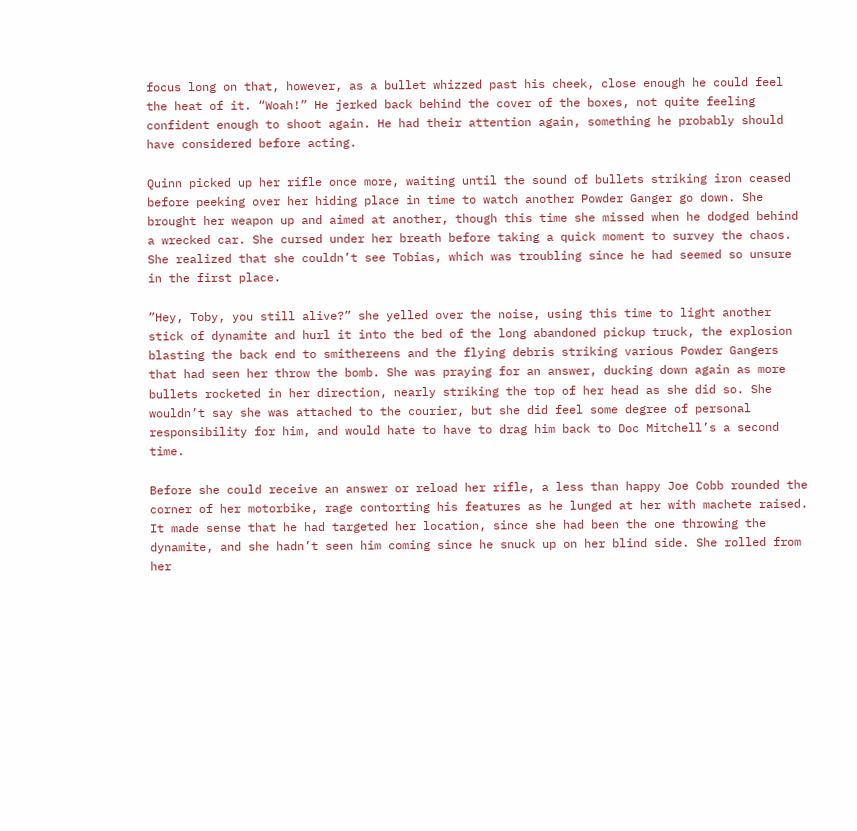focus long on that, however, as a bullet whizzed past his cheek, close enough he could feel the heat of it. “Woah!” He jerked back behind the cover of the boxes, not quite feeling confident enough to shoot again. He had their attention again, something he probably should have considered before acting.

Quinn picked up her rifle once more, waiting until the sound of bullets striking iron ceased before peeking over her hiding place in time to watch another Powder Ganger go down. She brought her weapon up and aimed at another, though this time she missed when he dodged behind a wrecked car. She cursed under her breath before taking a quick moment to survey the chaos. She realized that she couldn’t see Tobias, which was troubling since he had seemed so unsure in the first place.

”Hey, Toby, you still alive?” she yelled over the noise, using this time to light another stick of dynamite and hurl it into the bed of the long abandoned pickup truck, the explosion blasting the back end to smithereens and the flying debris striking various Powder Gangers that had seen her throw the bomb. She was praying for an answer, ducking down again as more bullets rocketed in her direction, nearly striking the top of her head as she did so. She wouldn’t say she was attached to the courier, but she did feel some degree of personal responsibility for him, and would hate to have to drag him back to Doc Mitchell’s a second time.

Before she could receive an answer or reload her rifle, a less than happy Joe Cobb rounded the corner of her motorbike, rage contorting his features as he lunged at her with machete raised. It made sense that he had targeted her location, since she had been the one throwing the dynamite, and she hadn’t seen him coming since he snuck up on her blind side. She rolled from her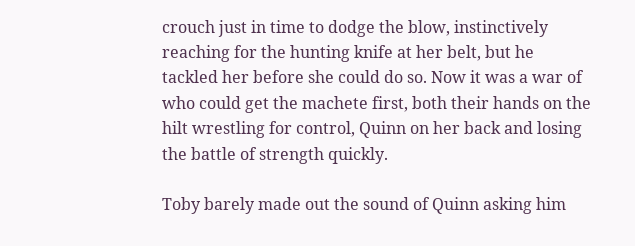crouch just in time to dodge the blow, instinctively reaching for the hunting knife at her belt, but he tackled her before she could do so. Now it was a war of who could get the machete first, both their hands on the hilt wrestling for control, Quinn on her back and losing the battle of strength quickly.

Toby barely made out the sound of Quinn asking him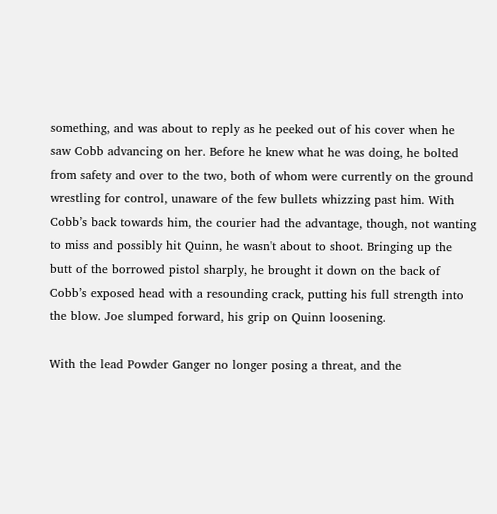something, and was about to reply as he peeked out of his cover when he saw Cobb advancing on her. Before he knew what he was doing, he bolted from safety and over to the two, both of whom were currently on the ground wrestling for control, unaware of the few bullets whizzing past him. With Cobb’s back towards him, the courier had the advantage, though, not wanting to miss and possibly hit Quinn, he wasn't about to shoot. Bringing up the butt of the borrowed pistol sharply, he brought it down on the back of Cobb’s exposed head with a resounding crack, putting his full strength into the blow. Joe slumped forward, his grip on Quinn loosening.

With the lead Powder Ganger no longer posing a threat, and the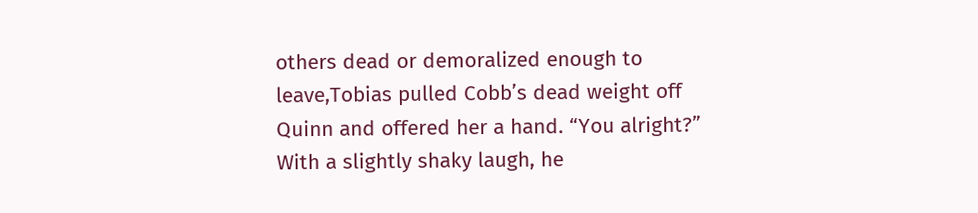others dead or demoralized enough to leave,Tobias pulled Cobb’s dead weight off Quinn and offered her a hand. “You alright?” With a slightly shaky laugh, he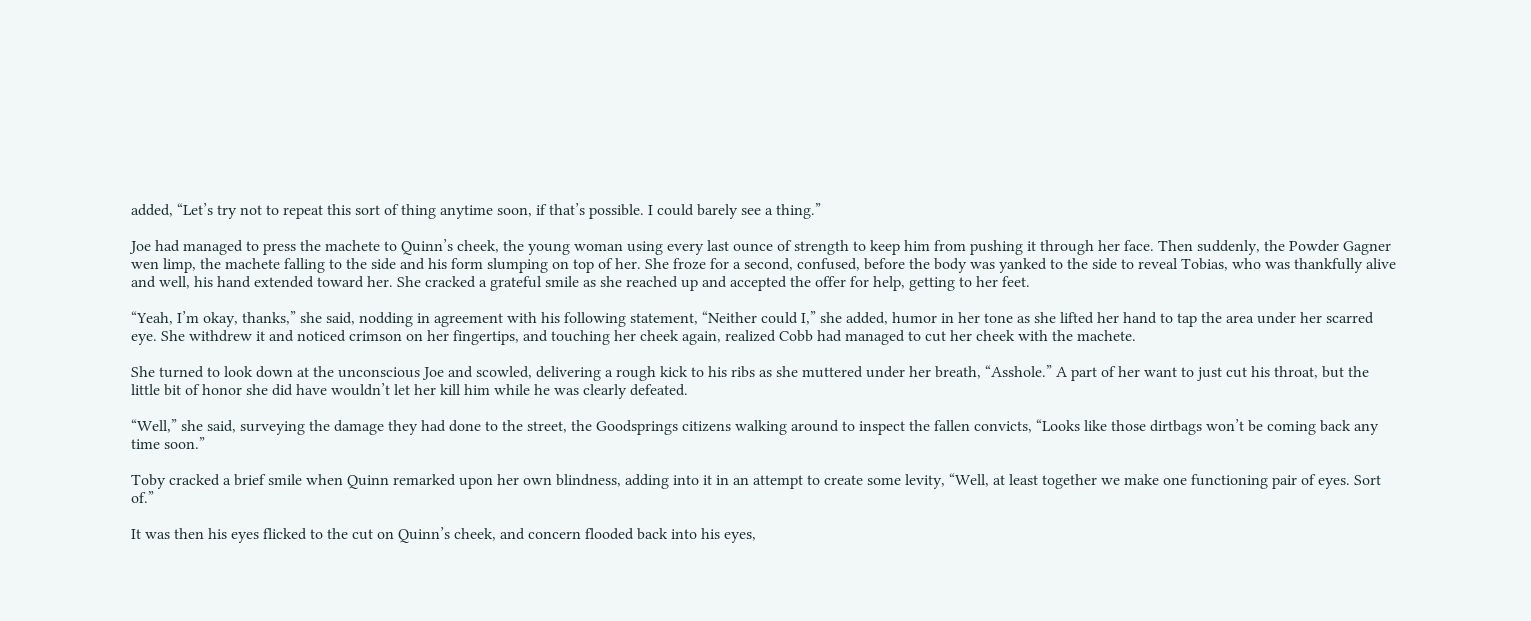added, “Let’s try not to repeat this sort of thing anytime soon, if that’s possible. I could barely see a thing.”

Joe had managed to press the machete to Quinn’s cheek, the young woman using every last ounce of strength to keep him from pushing it through her face. Then suddenly, the Powder Gagner wen limp, the machete falling to the side and his form slumping on top of her. She froze for a second, confused, before the body was yanked to the side to reveal Tobias, who was thankfully alive and well, his hand extended toward her. She cracked a grateful smile as she reached up and accepted the offer for help, getting to her feet.

“Yeah, I’m okay, thanks,” she said, nodding in agreement with his following statement, “Neither could I,” she added, humor in her tone as she lifted her hand to tap the area under her scarred eye. She withdrew it and noticed crimson on her fingertips, and touching her cheek again, realized Cobb had managed to cut her cheek with the machete.

She turned to look down at the unconscious Joe and scowled, delivering a rough kick to his ribs as she muttered under her breath, “Asshole.” A part of her want to just cut his throat, but the little bit of honor she did have wouldn’t let her kill him while he was clearly defeated.

“Well,” she said, surveying the damage they had done to the street, the Goodsprings citizens walking around to inspect the fallen convicts, “Looks like those dirtbags won’t be coming back any time soon.”

Toby cracked a brief smile when Quinn remarked upon her own blindness, adding into it in an attempt to create some levity, “Well, at least together we make one functioning pair of eyes. Sort of.”

It was then his eyes flicked to the cut on Quinn’s cheek, and concern flooded back into his eyes,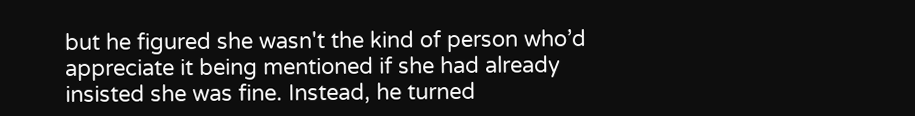but he figured she wasn't the kind of person who’d appreciate it being mentioned if she had already insisted she was fine. Instead, he turned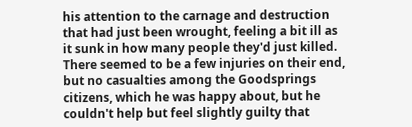his attention to the carnage and destruction that had just been wrought, feeling a bit ill as it sunk in how many people they'd just killed. There seemed to be a few injuries on their end, but no casualties among the Goodsprings citizens, which he was happy about, but he couldn't help but feel slightly guilty that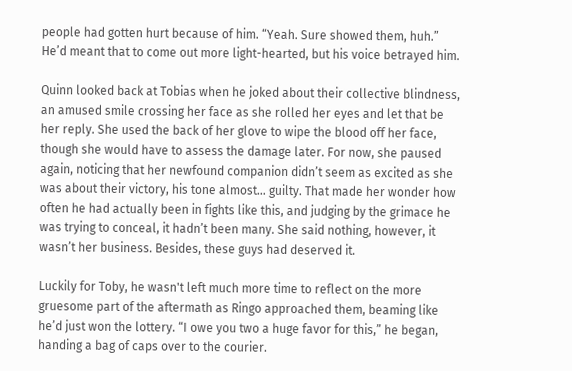people had gotten hurt because of him. “Yeah. Sure showed them, huh.” He’d meant that to come out more light-hearted, but his voice betrayed him.

Quinn looked back at Tobias when he joked about their collective blindness, an amused smile crossing her face as she rolled her eyes and let that be her reply. She used the back of her glove to wipe the blood off her face, though she would have to assess the damage later. For now, she paused again, noticing that her newfound companion didn’t seem as excited as she was about their victory, his tone almost… guilty. That made her wonder how often he had actually been in fights like this, and judging by the grimace he was trying to conceal, it hadn’t been many. She said nothing, however, it wasn’t her business. Besides, these guys had deserved it.

Luckily for Toby, he wasn't left much more time to reflect on the more gruesome part of the aftermath as Ringo approached them, beaming like he’d just won the lottery. “I owe you two a huge favor for this,” he began, handing a bag of caps over to the courier.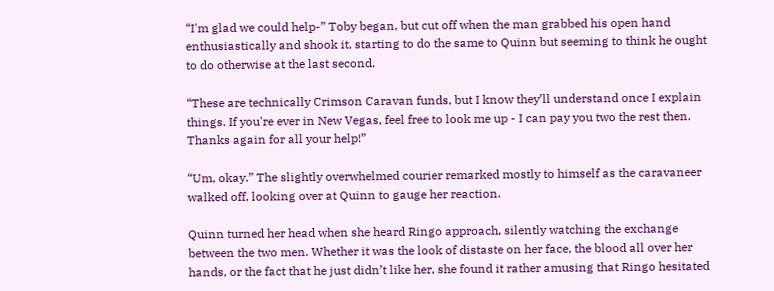“I'm glad we could help-” Toby began, but cut off when the man grabbed his open hand enthusiastically and shook it, starting to do the same to Quinn but seeming to think he ought to do otherwise at the last second.

“These are technically Crimson Caravan funds, but I know they’ll understand once I explain things. If you're ever in New Vegas, feel free to look me up - I can pay you two the rest then. Thanks again for all your help!”

“Um, okay.” The slightly overwhelmed courier remarked mostly to himself as the caravaneer walked off, looking over at Quinn to gauge her reaction.

Quinn turned her head when she heard Ringo approach, silently watching the exchange between the two men. Whether it was the look of distaste on her face, the blood all over her hands, or the fact that he just didn’t like her, she found it rather amusing that Ringo hesitated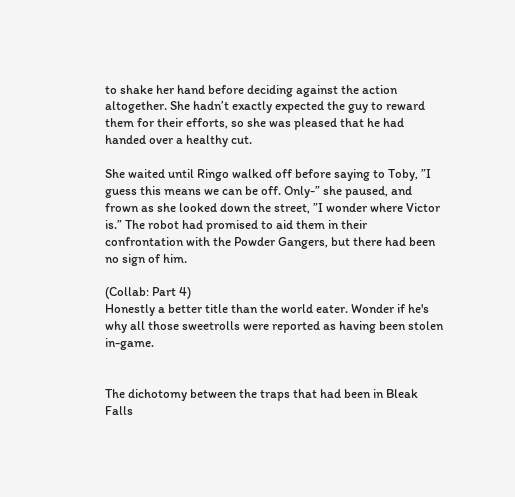to shake her hand before deciding against the action altogether. She hadn’t exactly expected the guy to reward them for their efforts, so she was pleased that he had handed over a healthy cut.

She waited until Ringo walked off before saying to Toby, ”I guess this means we can be off. Only-” she paused, and frown as she looked down the street, ”I wonder where Victor is.” The robot had promised to aid them in their confrontation with the Powder Gangers, but there had been no sign of him.

(Collab: Part 4)
Honestly a better title than the world eater. Wonder if he's why all those sweetrolls were reported as having been stolen in-game.


The dichotomy between the traps that had been in Bleak Falls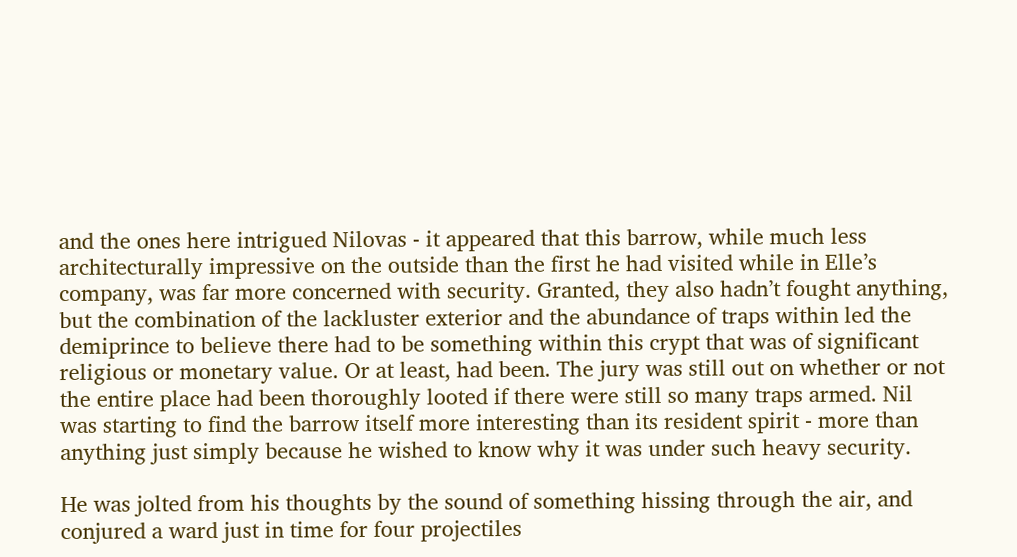and the ones here intrigued Nilovas - it appeared that this barrow, while much less architecturally impressive on the outside than the first he had visited while in Elle’s company, was far more concerned with security. Granted, they also hadn’t fought anything, but the combination of the lackluster exterior and the abundance of traps within led the demiprince to believe there had to be something within this crypt that was of significant religious or monetary value. Or at least, had been. The jury was still out on whether or not the entire place had been thoroughly looted if there were still so many traps armed. Nil was starting to find the barrow itself more interesting than its resident spirit - more than anything just simply because he wished to know why it was under such heavy security.

He was jolted from his thoughts by the sound of something hissing through the air, and conjured a ward just in time for four projectiles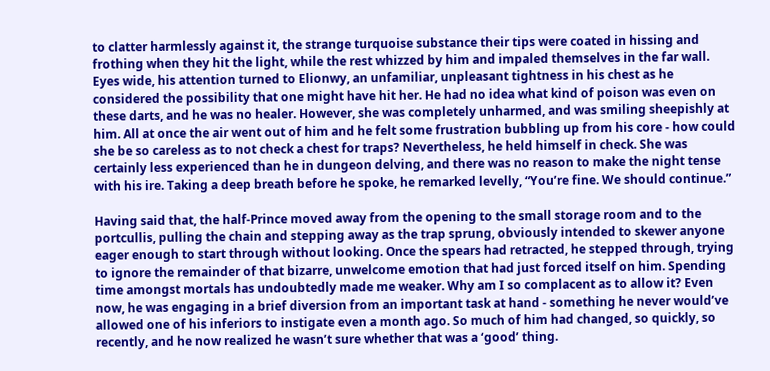to clatter harmlessly against it, the strange turquoise substance their tips were coated in hissing and frothing when they hit the light, while the rest whizzed by him and impaled themselves in the far wall. Eyes wide, his attention turned to Elionwy, an unfamiliar, unpleasant tightness in his chest as he considered the possibility that one might have hit her. He had no idea what kind of poison was even on these darts, and he was no healer. However, she was completely unharmed, and was smiling sheepishly at him. All at once the air went out of him and he felt some frustration bubbling up from his core - how could she be so careless as to not check a chest for traps? Nevertheless, he held himself in check. She was certainly less experienced than he in dungeon delving, and there was no reason to make the night tense with his ire. Taking a deep breath before he spoke, he remarked levelly, “You’re fine. We should continue.”

Having said that, the half-Prince moved away from the opening to the small storage room and to the portcullis, pulling the chain and stepping away as the trap sprung, obviously intended to skewer anyone eager enough to start through without looking. Once the spears had retracted, he stepped through, trying to ignore the remainder of that bizarre, unwelcome emotion that had just forced itself on him. Spending time amongst mortals has undoubtedly made me weaker. Why am I so complacent as to allow it? Even now, he was engaging in a brief diversion from an important task at hand - something he never would’ve allowed one of his inferiors to instigate even a month ago. So much of him had changed, so quickly, so recently, and he now realized he wasn’t sure whether that was a ‘good’ thing.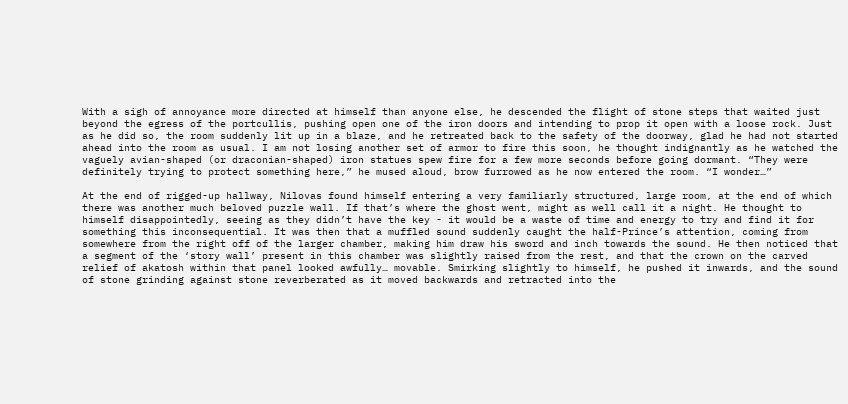With a sigh of annoyance more directed at himself than anyone else, he descended the flight of stone steps that waited just beyond the egress of the portcullis, pushing open one of the iron doors and intending to prop it open with a loose rock. Just as he did so, the room suddenly lit up in a blaze, and he retreated back to the safety of the doorway, glad he had not started ahead into the room as usual. I am not losing another set of armor to fire this soon, he thought indignantly as he watched the vaguely avian-shaped (or draconian-shaped) iron statues spew fire for a few more seconds before going dormant. “They were definitely trying to protect something here,” he mused aloud, brow furrowed as he now entered the room. “I wonder…”

At the end of rigged-up hallway, Nilovas found himself entering a very familiarly structured, large room, at the end of which there was another much beloved puzzle wall. If that’s where the ghost went, might as well call it a night. He thought to himself disappointedly, seeing as they didn’t have the key - it would be a waste of time and energy to try and find it for something this inconsequential. It was then that a muffled sound suddenly caught the half-Prince’s attention, coming from somewhere from the right off of the larger chamber, making him draw his sword and inch towards the sound. He then noticed that a segment of the ‘story wall’ present in this chamber was slightly raised from the rest, and that the crown on the carved relief of akatosh within that panel looked awfully… movable. Smirking slightly to himself, he pushed it inwards, and the sound of stone grinding against stone reverberated as it moved backwards and retracted into the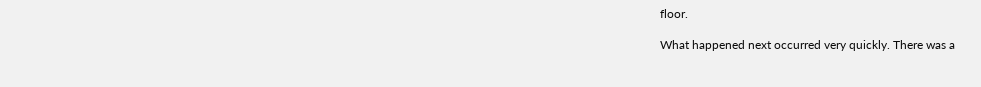floor.

What happened next occurred very quickly. There was a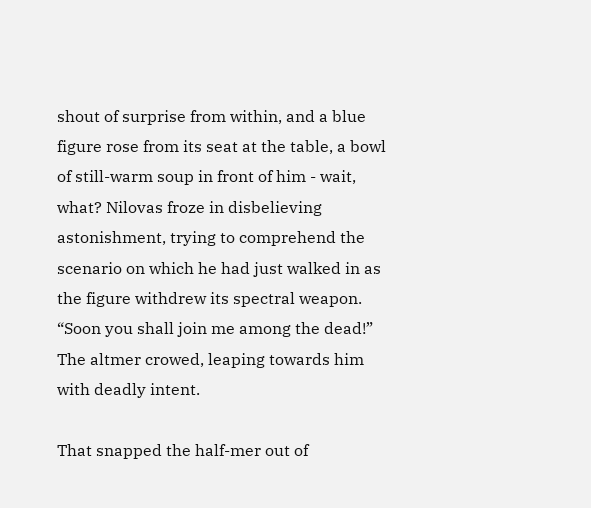shout of surprise from within, and a blue figure rose from its seat at the table, a bowl of still-warm soup in front of him - wait, what? Nilovas froze in disbelieving astonishment, trying to comprehend the scenario on which he had just walked in as the figure withdrew its spectral weapon. “Soon you shall join me among the dead!” The altmer crowed, leaping towards him with deadly intent.

That snapped the half-mer out of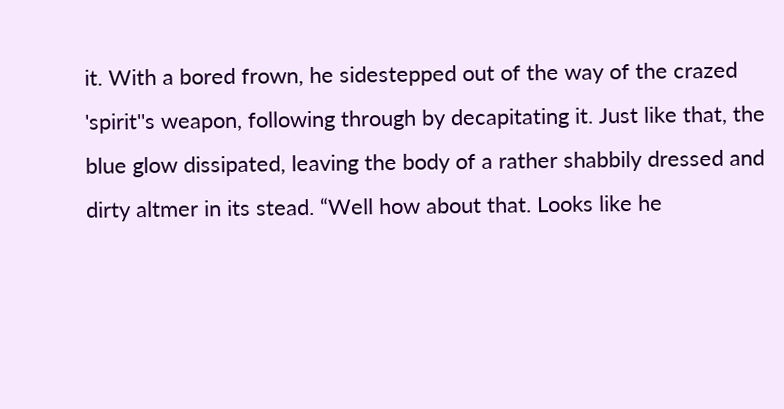it. With a bored frown, he sidestepped out of the way of the crazed 'spirit''s weapon, following through by decapitating it. Just like that, the blue glow dissipated, leaving the body of a rather shabbily dressed and dirty altmer in its stead. “Well how about that. Looks like he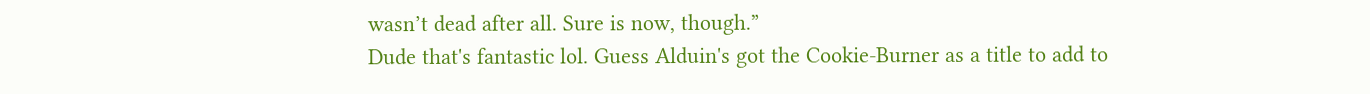wasn’t dead after all. Sure is now, though.”
Dude that's fantastic lol. Guess Alduin's got the Cookie-Burner as a title to add to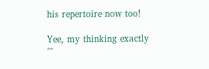his repertoire now too!

Yee, my thinking exactly ^^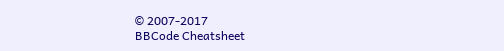© 2007-2017
BBCode Cheatsheet